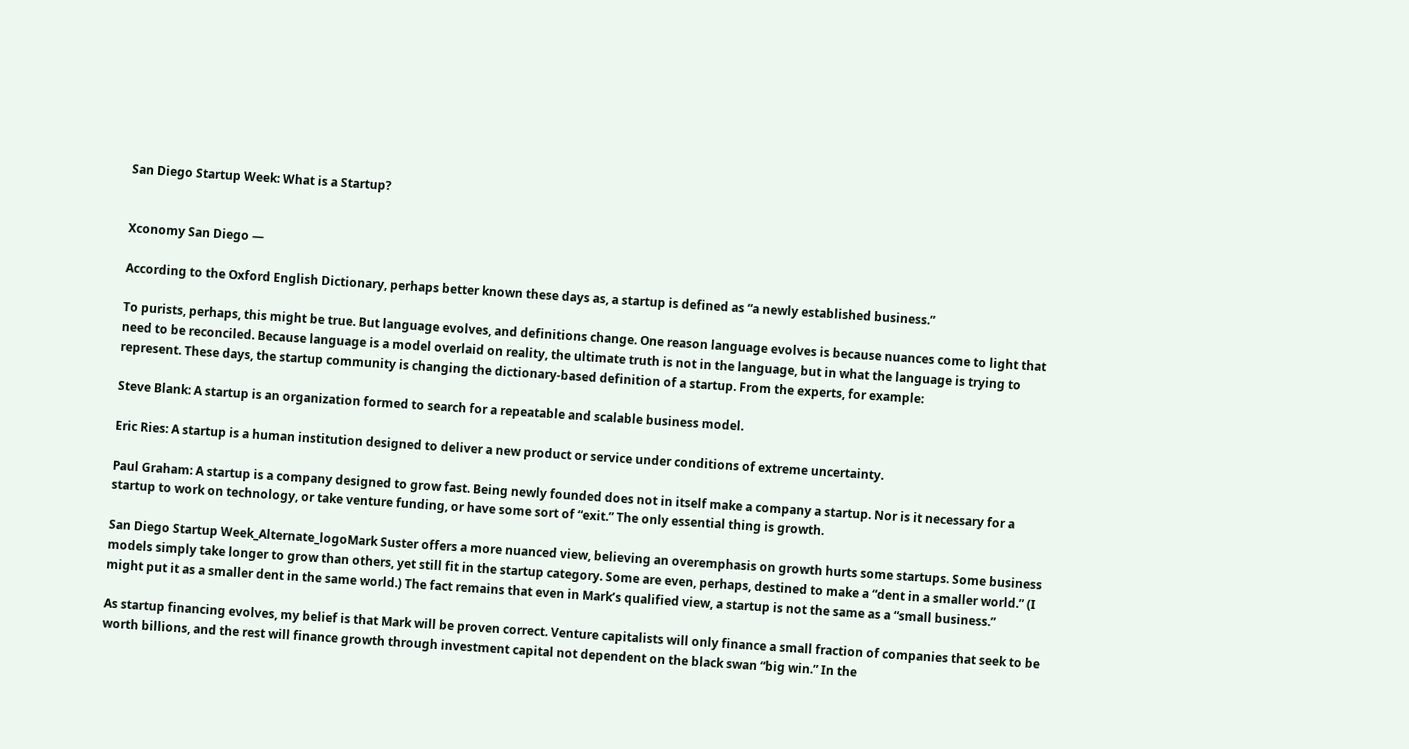San Diego Startup Week: What is a Startup?


Xconomy San Diego —

According to the Oxford English Dictionary, perhaps better known these days as, a startup is defined as “a newly established business.”

To purists, perhaps, this might be true. But language evolves, and definitions change. One reason language evolves is because nuances come to light that need to be reconciled. Because language is a model overlaid on reality, the ultimate truth is not in the language, but in what the language is trying to represent. These days, the startup community is changing the dictionary-based definition of a startup. From the experts, for example:

Steve Blank: A startup is an organization formed to search for a repeatable and scalable business model.

Eric Ries: A startup is a human institution designed to deliver a new product or service under conditions of extreme uncertainty.

Paul Graham: A startup is a company designed to grow fast. Being newly founded does not in itself make a company a startup. Nor is it necessary for a startup to work on technology, or take venture funding, or have some sort of “exit.” The only essential thing is growth.

San Diego Startup Week_Alternate_logoMark Suster offers a more nuanced view, believing an overemphasis on growth hurts some startups. Some business models simply take longer to grow than others, yet still fit in the startup category. Some are even, perhaps, destined to make a “dent in a smaller world.” (I might put it as a smaller dent in the same world.) The fact remains that even in Mark’s qualified view, a startup is not the same as a “small business.”

As startup financing evolves, my belief is that Mark will be proven correct. Venture capitalists will only finance a small fraction of companies that seek to be worth billions, and the rest will finance growth through investment capital not dependent on the black swan “big win.” In the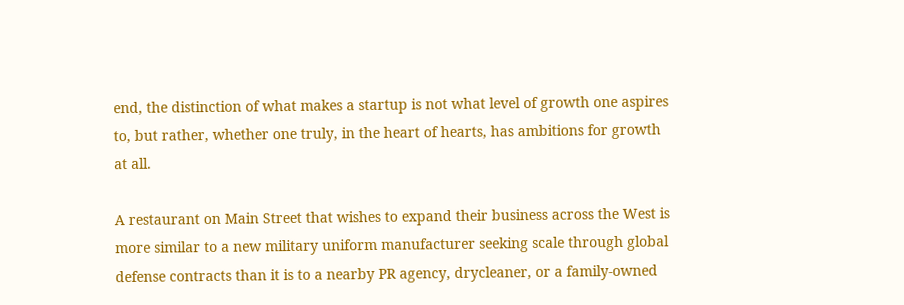end, the distinction of what makes a startup is not what level of growth one aspires to, but rather, whether one truly, in the heart of hearts, has ambitions for growth at all.

A restaurant on Main Street that wishes to expand their business across the West is more similar to a new military uniform manufacturer seeking scale through global defense contracts than it is to a nearby PR agency, drycleaner, or a family-owned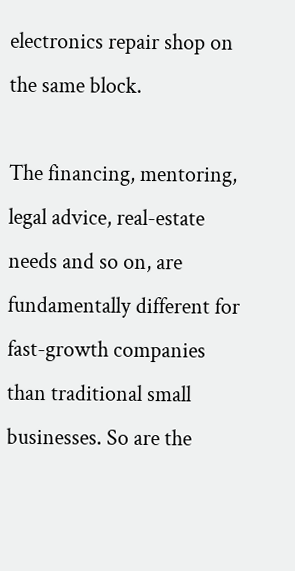electronics repair shop on the same block.

The financing, mentoring, legal advice, real-estate needs and so on, are fundamentally different for fast-growth companies than traditional small businesses. So are the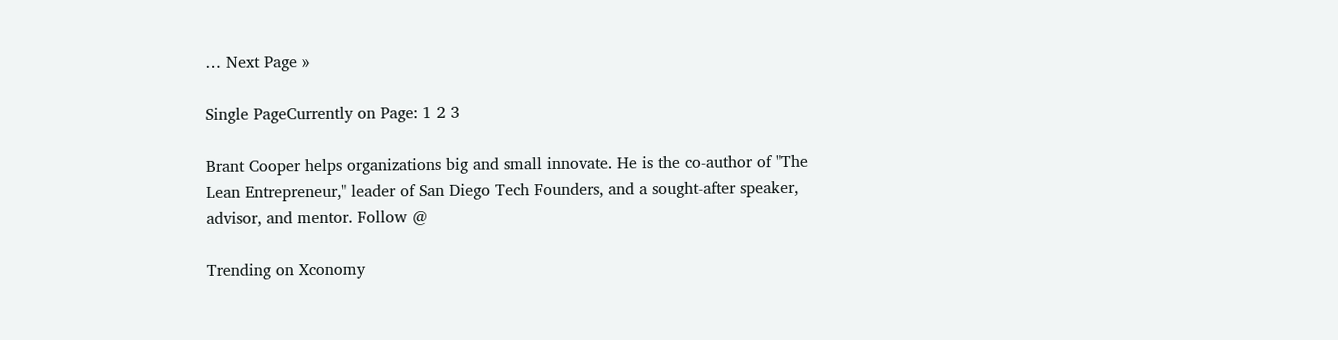… Next Page »

Single PageCurrently on Page: 1 2 3

Brant Cooper helps organizations big and small innovate. He is the co-author of "The Lean Entrepreneur," leader of San Diego Tech Founders, and a sought-after speaker, advisor, and mentor. Follow @

Trending on Xconomy